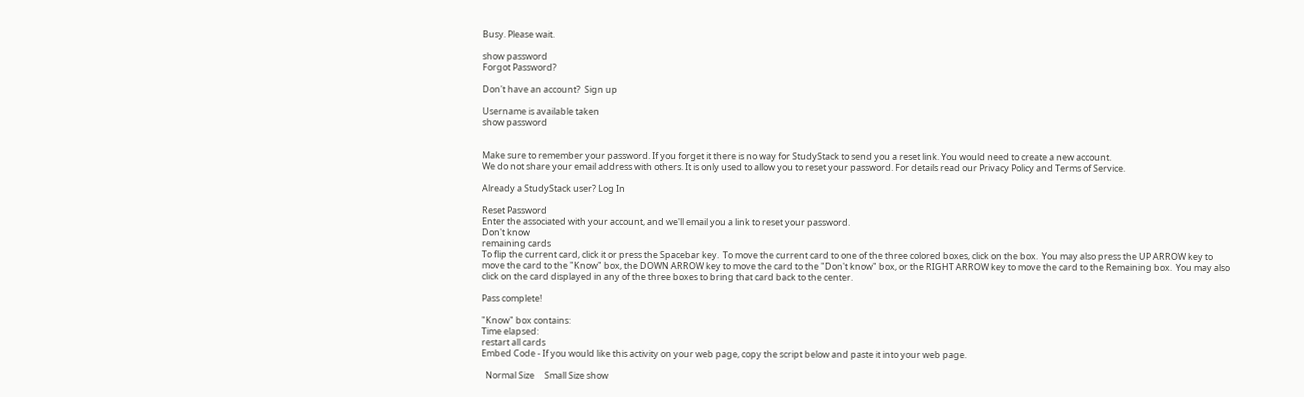Busy. Please wait.

show password
Forgot Password?

Don't have an account?  Sign up

Username is available taken
show password


Make sure to remember your password. If you forget it there is no way for StudyStack to send you a reset link. You would need to create a new account.
We do not share your email address with others. It is only used to allow you to reset your password. For details read our Privacy Policy and Terms of Service.

Already a StudyStack user? Log In

Reset Password
Enter the associated with your account, and we'll email you a link to reset your password.
Don't know
remaining cards
To flip the current card, click it or press the Spacebar key.  To move the current card to one of the three colored boxes, click on the box.  You may also press the UP ARROW key to move the card to the "Know" box, the DOWN ARROW key to move the card to the "Don't know" box, or the RIGHT ARROW key to move the card to the Remaining box.  You may also click on the card displayed in any of the three boxes to bring that card back to the center.

Pass complete!

"Know" box contains:
Time elapsed:
restart all cards
Embed Code - If you would like this activity on your web page, copy the script below and paste it into your web page.

  Normal Size     Small Size show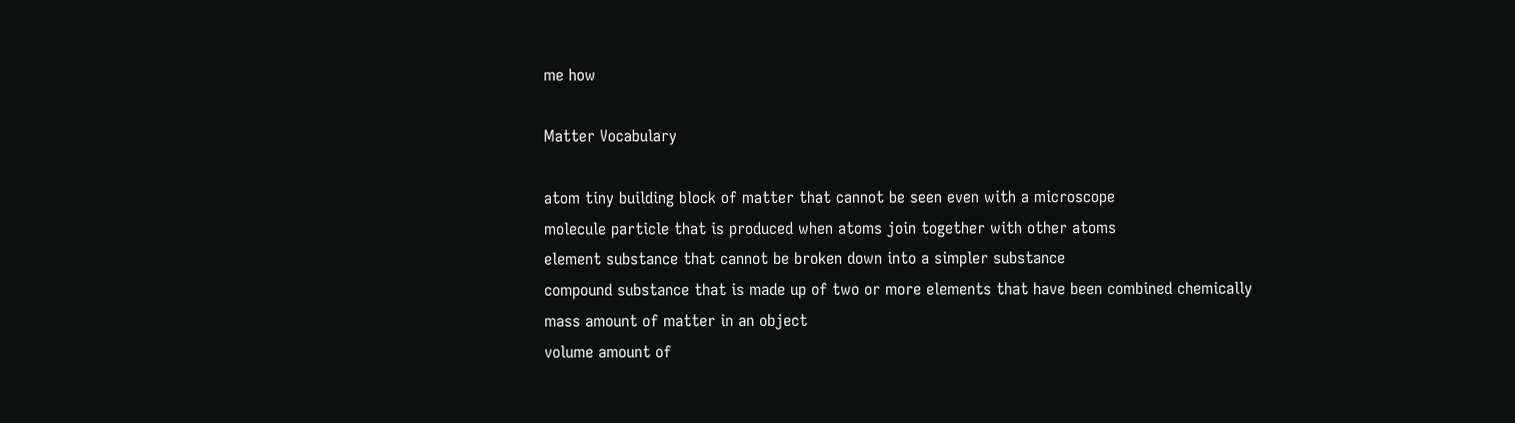me how

Matter Vocabulary

atom tiny building block of matter that cannot be seen even with a microscope
molecule particle that is produced when atoms join together with other atoms
element substance that cannot be broken down into a simpler substance
compound substance that is made up of two or more elements that have been combined chemically
mass amount of matter in an object
volume amount of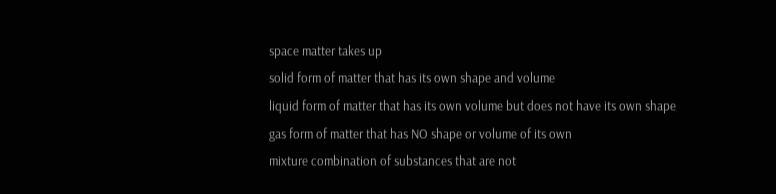space matter takes up
solid form of matter that has its own shape and volume
liquid form of matter that has its own volume but does not have its own shape
gas form of matter that has NO shape or volume of its own
mixture combination of substances that are not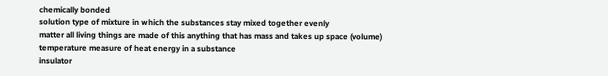chemically bonded
solution type of mixture in which the substances stay mixed together evenly
matter all living things are made of this anything that has mass and takes up space (volume)
temperature measure of heat energy in a substance
insulator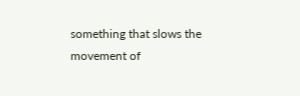something that slows the movement of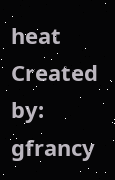heat
Created by: gfrancy